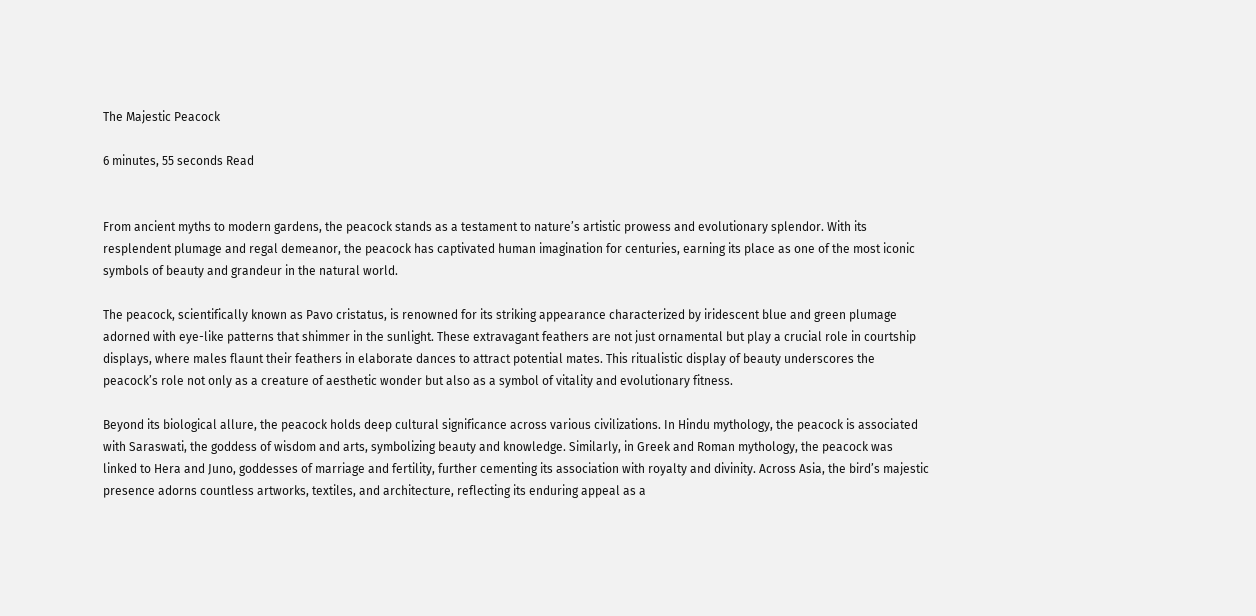The Majestic Peacock

6 minutes, 55 seconds Read


From ancient myths to modern gardens, the peacock stands as a testament to nature’s artistic prowess and evolutionary splendor. With its resplendent plumage and regal demeanor, the peacock has captivated human imagination for centuries, earning its place as one of the most iconic symbols of beauty and grandeur in the natural world.

The peacock, scientifically known as Pavo cristatus, is renowned for its striking appearance characterized by iridescent blue and green plumage adorned with eye-like patterns that shimmer in the sunlight. These extravagant feathers are not just ornamental but play a crucial role in courtship displays, where males flaunt their feathers in elaborate dances to attract potential mates. This ritualistic display of beauty underscores the peacock’s role not only as a creature of aesthetic wonder but also as a symbol of vitality and evolutionary fitness.

Beyond its biological allure, the peacock holds deep cultural significance across various civilizations. In Hindu mythology, the peacock is associated with Saraswati, the goddess of wisdom and arts, symbolizing beauty and knowledge. Similarly, in Greek and Roman mythology, the peacock was linked to Hera and Juno, goddesses of marriage and fertility, further cementing its association with royalty and divinity. Across Asia, the bird’s majestic presence adorns countless artworks, textiles, and architecture, reflecting its enduring appeal as a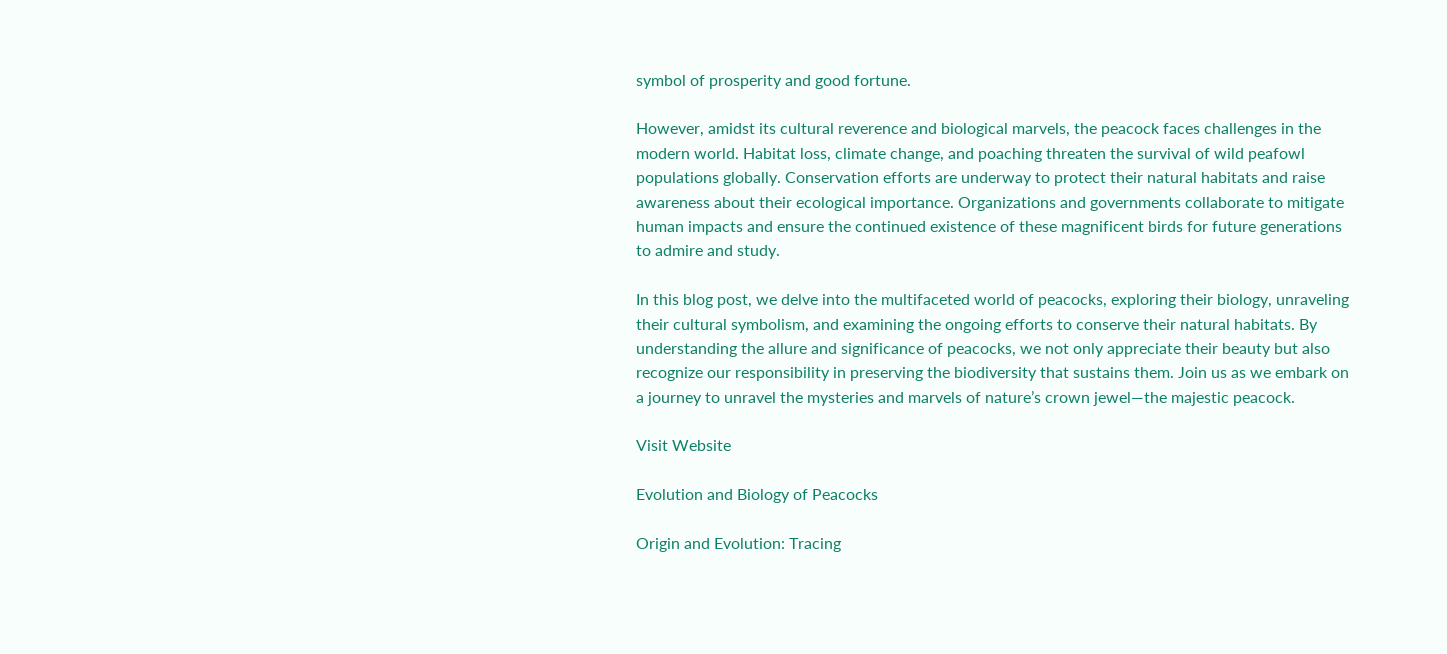symbol of prosperity and good fortune.

However, amidst its cultural reverence and biological marvels, the peacock faces challenges in the modern world. Habitat loss, climate change, and poaching threaten the survival of wild peafowl populations globally. Conservation efforts are underway to protect their natural habitats and raise awareness about their ecological importance. Organizations and governments collaborate to mitigate human impacts and ensure the continued existence of these magnificent birds for future generations to admire and study.

In this blog post, we delve into the multifaceted world of peacocks, exploring their biology, unraveling their cultural symbolism, and examining the ongoing efforts to conserve their natural habitats. By understanding the allure and significance of peacocks, we not only appreciate their beauty but also recognize our responsibility in preserving the biodiversity that sustains them. Join us as we embark on a journey to unravel the mysteries and marvels of nature’s crown jewel—the majestic peacock.

Visit Website

Evolution and Biology of Peacocks

Origin and Evolution: Tracing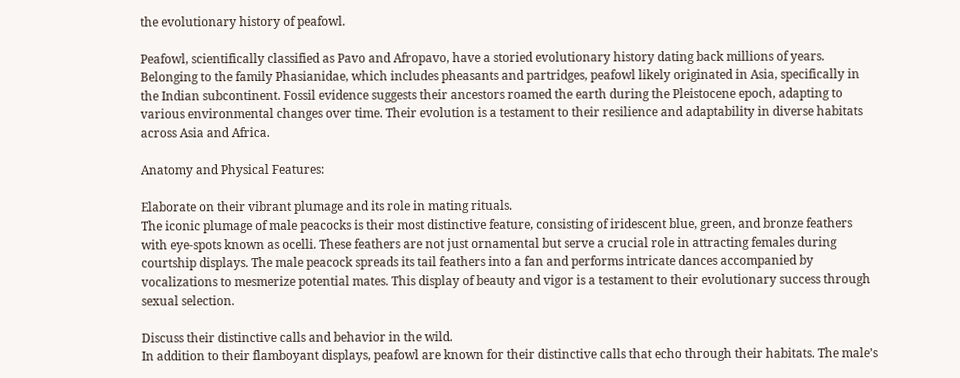the evolutionary history of peafowl.

Peafowl, scientifically classified as Pavo and Afropavo, have a storied evolutionary history dating back millions of years. Belonging to the family Phasianidae, which includes pheasants and partridges, peafowl likely originated in Asia, specifically in the Indian subcontinent. Fossil evidence suggests their ancestors roamed the earth during the Pleistocene epoch, adapting to various environmental changes over time. Their evolution is a testament to their resilience and adaptability in diverse habitats across Asia and Africa.

Anatomy and Physical Features:

Elaborate on their vibrant plumage and its role in mating rituals.
The iconic plumage of male peacocks is their most distinctive feature, consisting of iridescent blue, green, and bronze feathers with eye-spots known as ocelli. These feathers are not just ornamental but serve a crucial role in attracting females during courtship displays. The male peacock spreads its tail feathers into a fan and performs intricate dances accompanied by vocalizations to mesmerize potential mates. This display of beauty and vigor is a testament to their evolutionary success through sexual selection.

Discuss their distinctive calls and behavior in the wild.
In addition to their flamboyant displays, peafowl are known for their distinctive calls that echo through their habitats. The male’s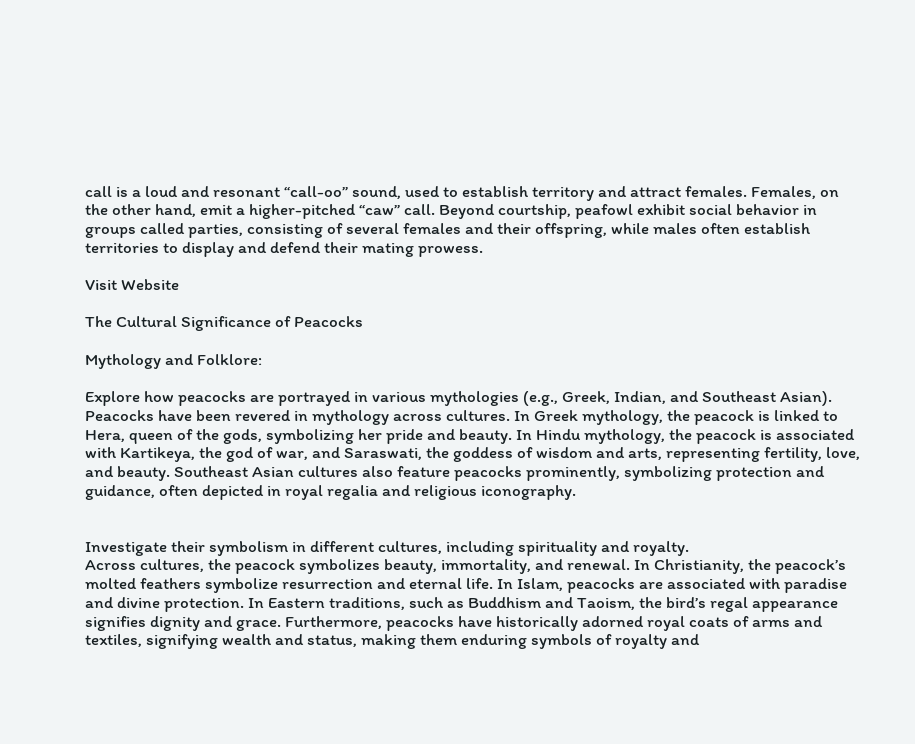call is a loud and resonant “call-oo” sound, used to establish territory and attract females. Females, on the other hand, emit a higher-pitched “caw” call. Beyond courtship, peafowl exhibit social behavior in groups called parties, consisting of several females and their offspring, while males often establish territories to display and defend their mating prowess.

Visit Website

The Cultural Significance of Peacocks

Mythology and Folklore:

Explore how peacocks are portrayed in various mythologies (e.g., Greek, Indian, and Southeast Asian).
Peacocks have been revered in mythology across cultures. In Greek mythology, the peacock is linked to Hera, queen of the gods, symbolizing her pride and beauty. In Hindu mythology, the peacock is associated with Kartikeya, the god of war, and Saraswati, the goddess of wisdom and arts, representing fertility, love, and beauty. Southeast Asian cultures also feature peacocks prominently, symbolizing protection and guidance, often depicted in royal regalia and religious iconography.


Investigate their symbolism in different cultures, including spirituality and royalty.
Across cultures, the peacock symbolizes beauty, immortality, and renewal. In Christianity, the peacock’s molted feathers symbolize resurrection and eternal life. In Islam, peacocks are associated with paradise and divine protection. In Eastern traditions, such as Buddhism and Taoism, the bird’s regal appearance signifies dignity and grace. Furthermore, peacocks have historically adorned royal coats of arms and textiles, signifying wealth and status, making them enduring symbols of royalty and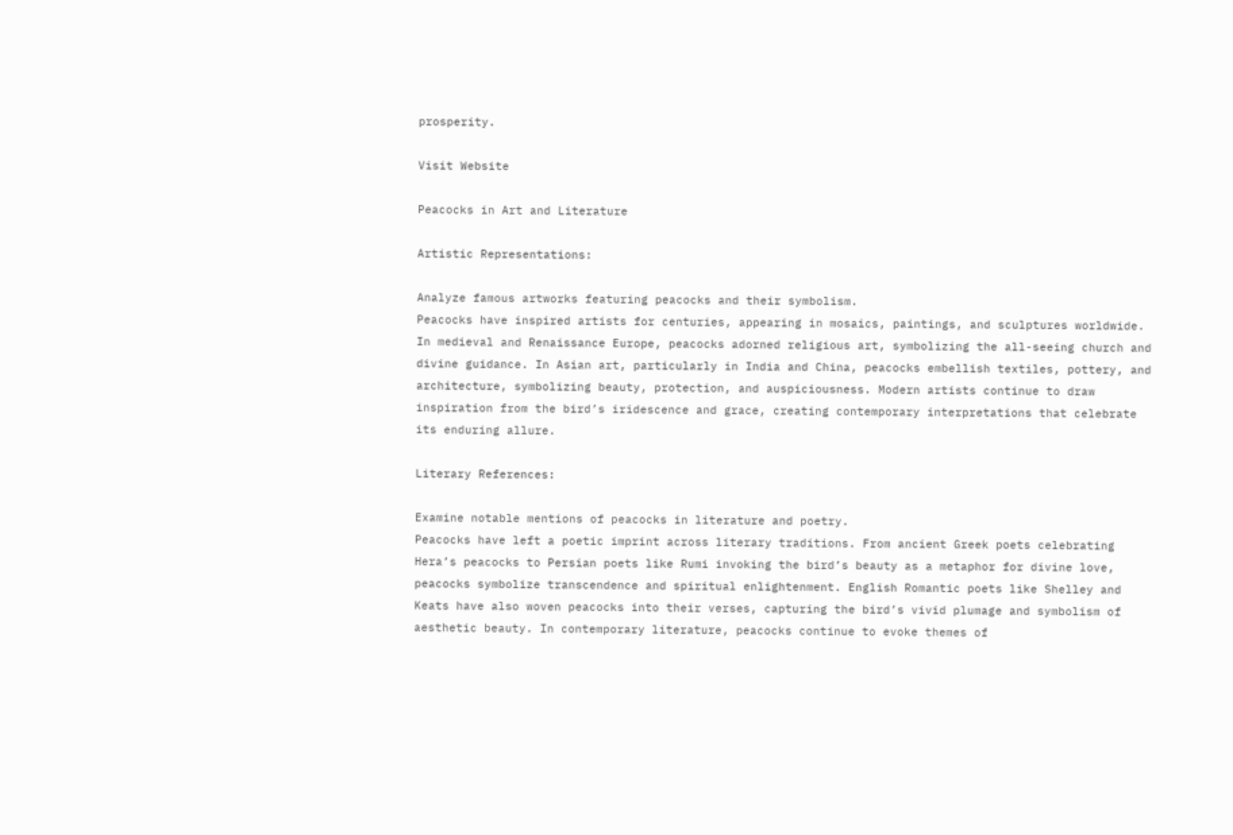prosperity.

Visit Website

Peacocks in Art and Literature

Artistic Representations:

Analyze famous artworks featuring peacocks and their symbolism.
Peacocks have inspired artists for centuries, appearing in mosaics, paintings, and sculptures worldwide. In medieval and Renaissance Europe, peacocks adorned religious art, symbolizing the all-seeing church and divine guidance. In Asian art, particularly in India and China, peacocks embellish textiles, pottery, and architecture, symbolizing beauty, protection, and auspiciousness. Modern artists continue to draw inspiration from the bird’s iridescence and grace, creating contemporary interpretations that celebrate its enduring allure.

Literary References:

Examine notable mentions of peacocks in literature and poetry.
Peacocks have left a poetic imprint across literary traditions. From ancient Greek poets celebrating Hera’s peacocks to Persian poets like Rumi invoking the bird’s beauty as a metaphor for divine love, peacocks symbolize transcendence and spiritual enlightenment. English Romantic poets like Shelley and Keats have also woven peacocks into their verses, capturing the bird’s vivid plumage and symbolism of aesthetic beauty. In contemporary literature, peacocks continue to evoke themes of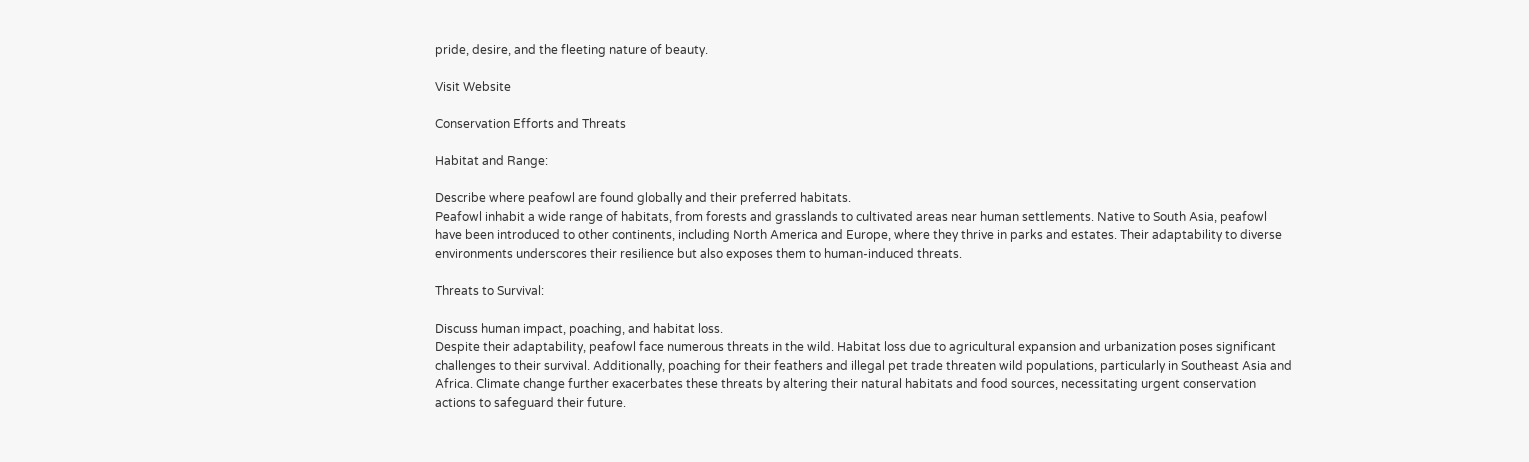pride, desire, and the fleeting nature of beauty.

Visit Website

Conservation Efforts and Threats

Habitat and Range:

Describe where peafowl are found globally and their preferred habitats.
Peafowl inhabit a wide range of habitats, from forests and grasslands to cultivated areas near human settlements. Native to South Asia, peafowl have been introduced to other continents, including North America and Europe, where they thrive in parks and estates. Their adaptability to diverse environments underscores their resilience but also exposes them to human-induced threats.

Threats to Survival:

Discuss human impact, poaching, and habitat loss.
Despite their adaptability, peafowl face numerous threats in the wild. Habitat loss due to agricultural expansion and urbanization poses significant challenges to their survival. Additionally, poaching for their feathers and illegal pet trade threaten wild populations, particularly in Southeast Asia and Africa. Climate change further exacerbates these threats by altering their natural habitats and food sources, necessitating urgent conservation actions to safeguard their future.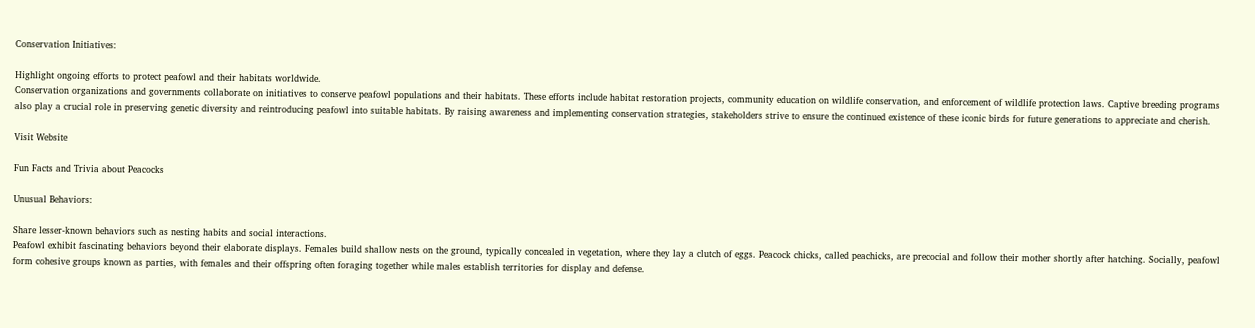Conservation Initiatives:

Highlight ongoing efforts to protect peafowl and their habitats worldwide.
Conservation organizations and governments collaborate on initiatives to conserve peafowl populations and their habitats. These efforts include habitat restoration projects, community education on wildlife conservation, and enforcement of wildlife protection laws. Captive breeding programs also play a crucial role in preserving genetic diversity and reintroducing peafowl into suitable habitats. By raising awareness and implementing conservation strategies, stakeholders strive to ensure the continued existence of these iconic birds for future generations to appreciate and cherish.

Visit Website

Fun Facts and Trivia about Peacocks

Unusual Behaviors:

Share lesser-known behaviors such as nesting habits and social interactions.
Peafowl exhibit fascinating behaviors beyond their elaborate displays. Females build shallow nests on the ground, typically concealed in vegetation, where they lay a clutch of eggs. Peacock chicks, called peachicks, are precocial and follow their mother shortly after hatching. Socially, peafowl form cohesive groups known as parties, with females and their offspring often foraging together while males establish territories for display and defense.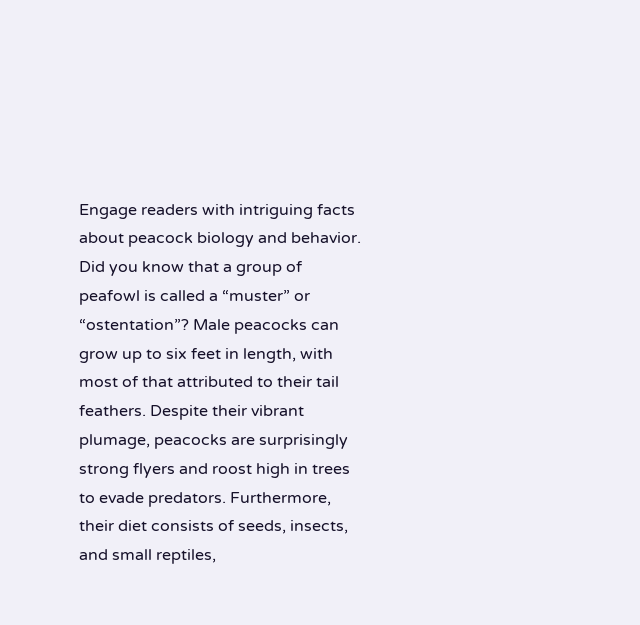Engage readers with intriguing facts about peacock biology and behavior.
Did you know that a group of peafowl is called a “muster” or “ostentation”? Male peacocks can grow up to six feet in length, with most of that attributed to their tail feathers. Despite their vibrant plumage, peacocks are surprisingly strong flyers and roost high in trees to evade predators. Furthermore, their diet consists of seeds, insects, and small reptiles,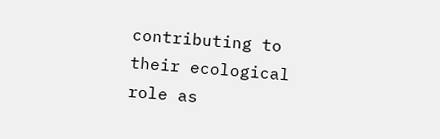contributing to their ecological role as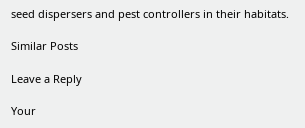seed dispersers and pest controllers in their habitats.

Similar Posts

Leave a Reply

Your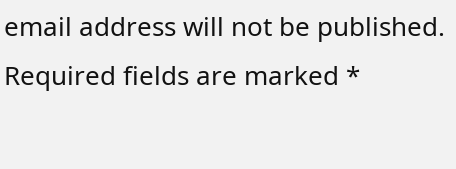email address will not be published. Required fields are marked *